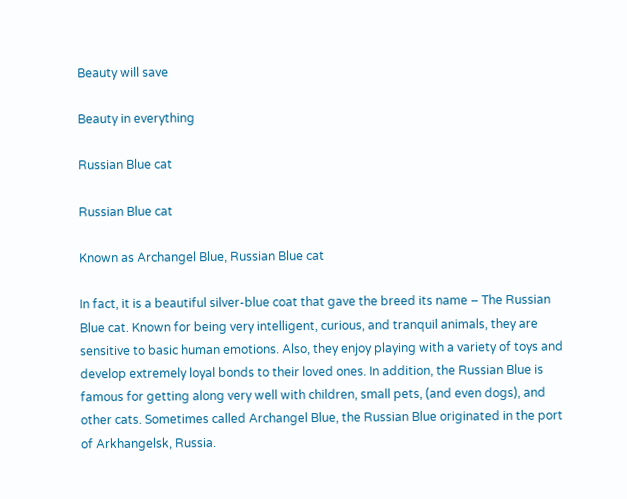Beauty will save

Beauty in everything

Russian Blue cat

Russian Blue cat

Known as Archangel Blue, Russian Blue cat

In fact, it is a beautiful silver-blue coat that gave the breed its name – The Russian Blue cat. Known for being very intelligent, curious, and tranquil animals, they are sensitive to basic human emotions. Also, they enjoy playing with a variety of toys and develop extremely loyal bonds to their loved ones. In addition, the Russian Blue is famous for getting along very well with children, small pets, (and even dogs), and other cats. Sometimes called Archangel Blue, the Russian Blue originated in the port of Arkhangelsk, Russia.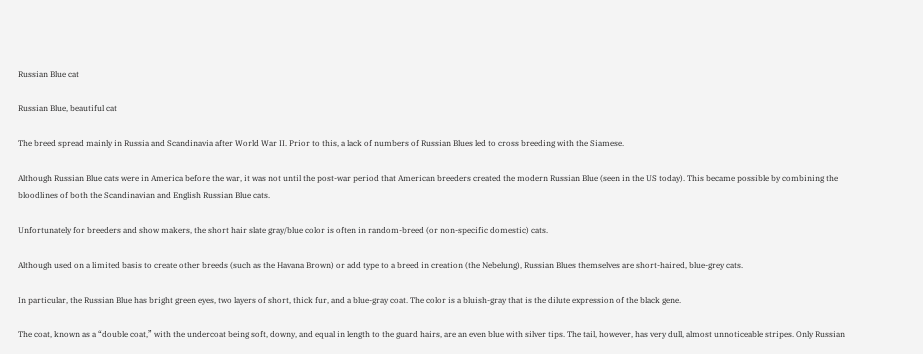Russian Blue cat

Russian Blue, beautiful cat

The breed spread mainly in Russia and Scandinavia after World War II. Prior to this, a lack of numbers of Russian Blues led to cross breeding with the Siamese.

Although Russian Blue cats were in America before the war, it was not until the post-war period that American breeders created the modern Russian Blue (seen in the US today). This became possible by combining the bloodlines of both the Scandinavian and English Russian Blue cats.

Unfortunately for breeders and show makers, the short hair slate gray/blue color is often in random-breed (or non-specific domestic) cats.

Although used on a limited basis to create other breeds (such as the Havana Brown) or add type to a breed in creation (the Nebelung), Russian Blues themselves are short-haired, blue-grey cats.

In particular, the Russian Blue has bright green eyes, two layers of short, thick fur, and a blue-gray coat. The color is a bluish-gray that is the dilute expression of the black gene.

The coat, known as a “double coat,” with the undercoat being soft, downy, and equal in length to the guard hairs, are an even blue with silver tips. The tail, however, has very dull, almost unnoticeable stripes. Only Russian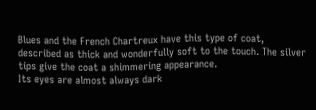Blues and the French Chartreux have this type of coat, described as thick and wonderfully soft to the touch. The silver tips give the coat a shimmering appearance.
Its eyes are almost always dark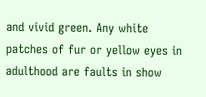and vivid green. Any white patches of fur or yellow eyes in adulthood are faults in show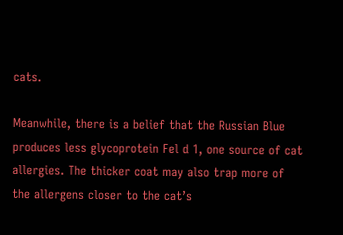cats.

Meanwhile, there is a belief that the Russian Blue produces less glycoprotein Fel d 1, one source of cat allergies. The thicker coat may also trap more of the allergens closer to the cat’s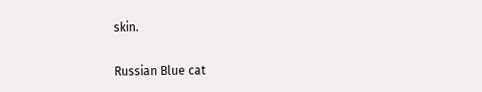skin.

Russian Blue cat